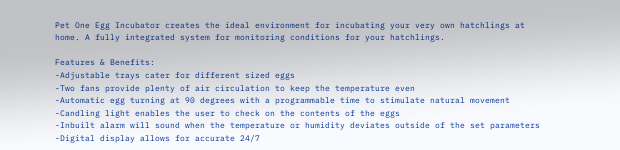Pet One Egg Incubator creates the ideal environment for incubating your very own hatchlings at home. A fully integrated system for monitoring conditions for your hatchlings.

Features & Benefits:
-Adjustable trays cater for different sized eggs
-Two fans provide plenty of air circulation to keep the temperature even
-Automatic egg turning at 90 degrees with a programmable time to stimulate natural movement
-Candling light enables the user to check on the contents of the eggs
-Inbuilt alarm will sound when the temperature or humidity deviates outside of the set parameters
-Digital display allows for accurate 24/7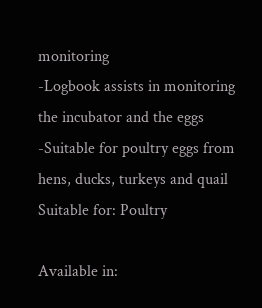monitoring
-Logbook assists in monitoring the incubator and the eggs
-Suitable for poultry eggs from hens, ducks, turkeys and quail
Suitable for: Poultry

Available in: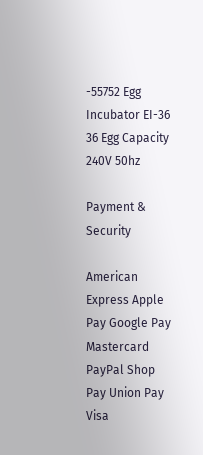-55752 Egg Incubator EI-36 36 Egg Capacity 240V 50hz

Payment & Security

American Express Apple Pay Google Pay Mastercard PayPal Shop Pay Union Pay Visa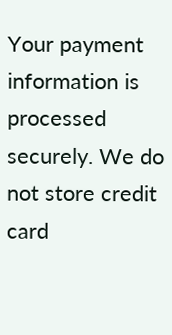Your payment information is processed securely. We do not store credit card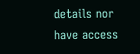details nor have access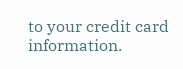to your credit card information.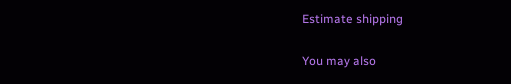Estimate shipping

You may also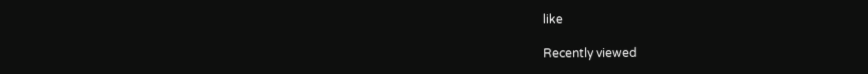like

Recently viewed